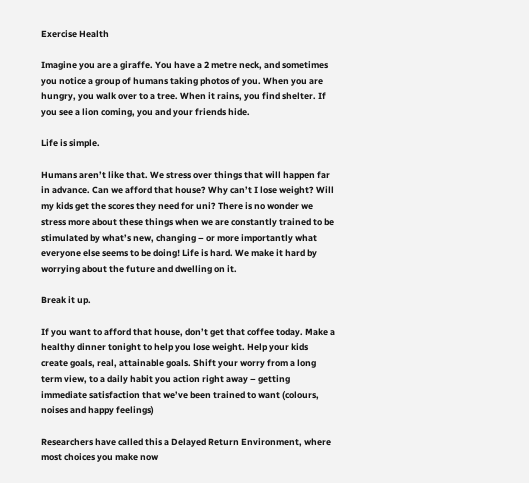Exercise Health

Imagine you are a giraffe. You have a 2 metre neck, and sometimes you notice a group of humans taking photos of you. When you are hungry, you walk over to a tree. When it rains, you find shelter. If you see a lion coming, you and your friends hide.

Life is simple.

Humans aren’t like that. We stress over things that will happen far in advance. Can we afford that house? Why can’t I lose weight? Will my kids get the scores they need for uni? There is no wonder we stress more about these things when we are constantly trained to be stimulated by what’s new, changing – or more importantly what everyone else seems to be doing! Life is hard. We make it hard by worrying about the future and dwelling on it.

Break it up.

If you want to afford that house, don’t get that coffee today. Make a healthy dinner tonight to help you lose weight. Help your kids create goals, real, attainable goals. Shift your worry from a long term view, to a daily habit you action right away – getting immediate satisfaction that we’ve been trained to want (colours, noises and happy feelings)

Researchers have called this a Delayed Return Environment, where most choices you make now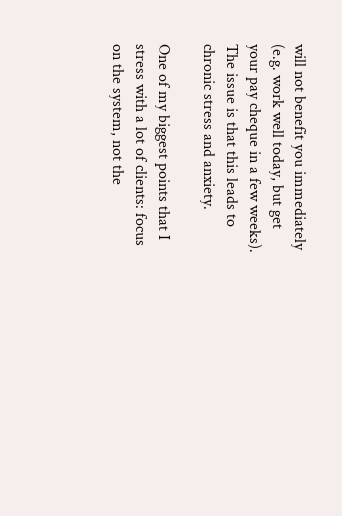will not benefit you immediately (e.g. work well today, but get your pay cheque in a few weeks). The issue is that this leads to chronic stress and anxiety.

One of my biggest points that I stress with a lot of clients: focus on the system, not the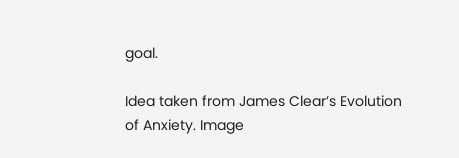goal.

Idea taken from James Clear’s Evolution of Anxiety. Image